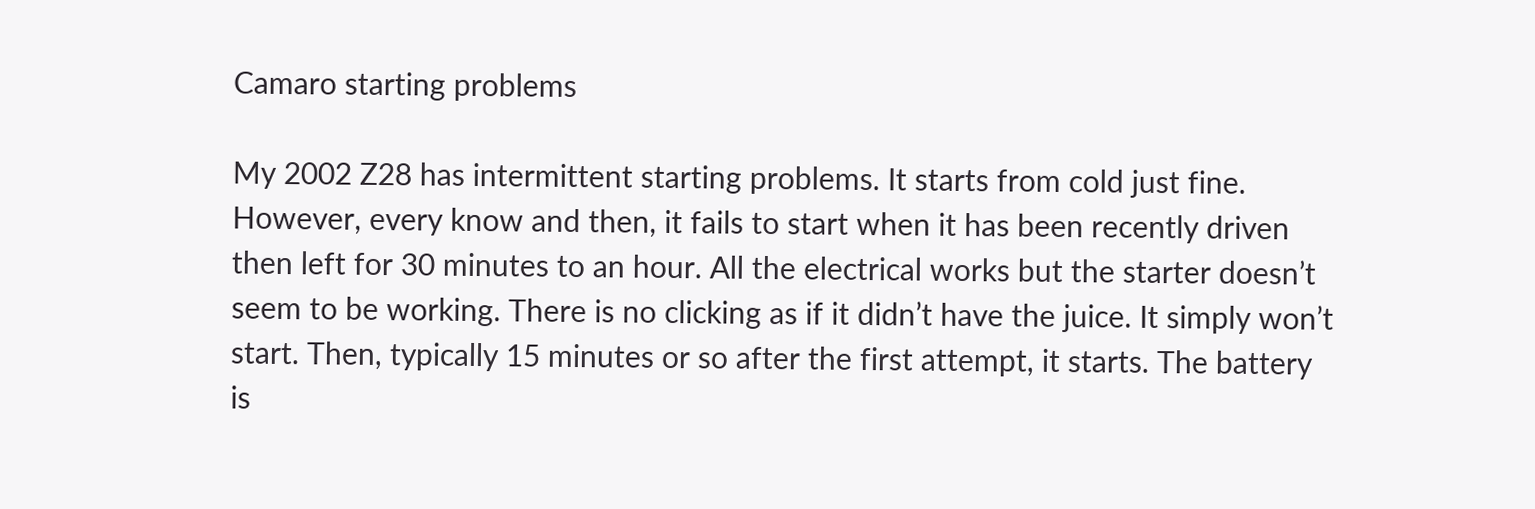Camaro starting problems

My 2002 Z28 has intermittent starting problems. It starts from cold just fine. However, every know and then, it fails to start when it has been recently driven then left for 30 minutes to an hour. All the electrical works but the starter doesn’t seem to be working. There is no clicking as if it didn’t have the juice. It simply won’t start. Then, typically 15 minutes or so after the first attempt, it starts. The battery is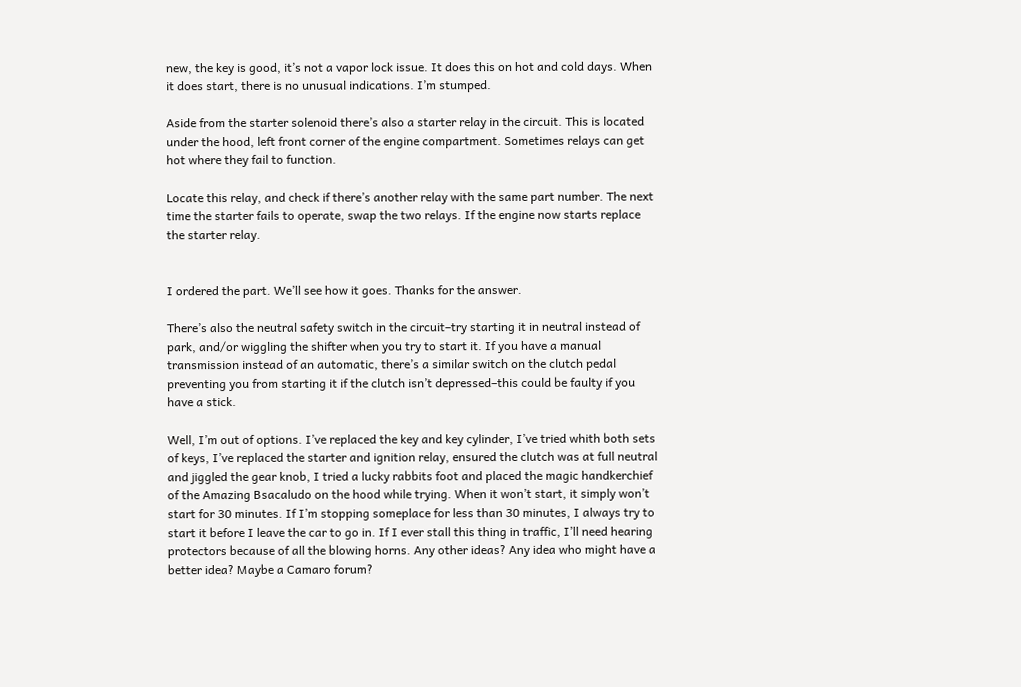new, the key is good, it’s not a vapor lock issue. It does this on hot and cold days. When it does start, there is no unusual indications. I’m stumped.

Aside from the starter solenoid there’s also a starter relay in the circuit. This is located under the hood, left front corner of the engine compartment. Sometimes relays can get hot where they fail to function.

Locate this relay, and check if there’s another relay with the same part number. The next time the starter fails to operate, swap the two relays. If the engine now starts replace the starter relay.


I ordered the part. We’ll see how it goes. Thanks for the answer.

There’s also the neutral safety switch in the circuit–try starting it in neutral instead of park, and/or wiggling the shifter when you try to start it. If you have a manual transmission instead of an automatic, there’s a similar switch on the clutch pedal preventing you from starting it if the clutch isn’t depressed–this could be faulty if you have a stick.

Well, I’m out of options. I’ve replaced the key and key cylinder, I’ve tried whith both sets of keys, I’ve replaced the starter and ignition relay, ensured the clutch was at full neutral and jiggled the gear knob, I tried a lucky rabbits foot and placed the magic handkerchief of the Amazing Bsacaludo on the hood while trying. When it won’t start, it simply won’t start for 30 minutes. If I’m stopping someplace for less than 30 minutes, I always try to start it before I leave the car to go in. If I ever stall this thing in traffic, I’ll need hearing protectors because of all the blowing horns. Any other ideas? Any idea who might have a better idea? Maybe a Camaro forum?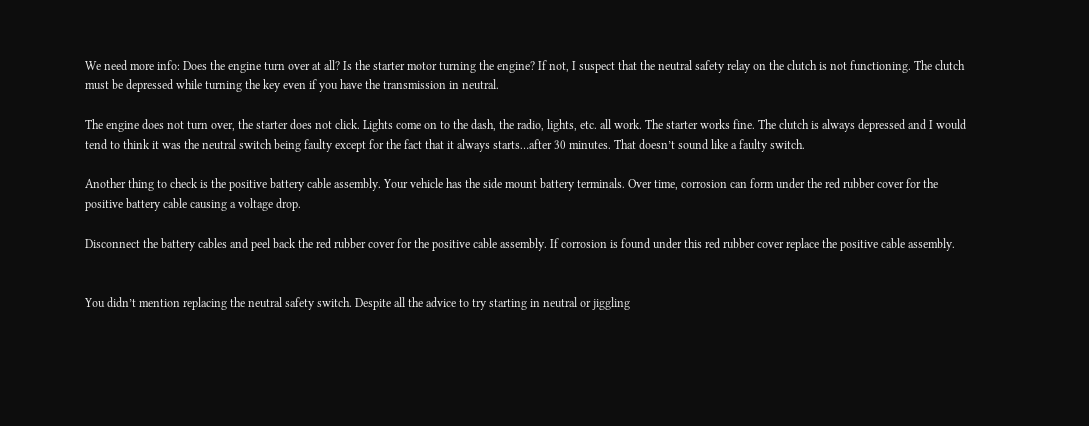We need more info: Does the engine turn over at all? Is the starter motor turning the engine? If not, I suspect that the neutral safety relay on the clutch is not functioning. The clutch must be depressed while turning the key even if you have the transmission in neutral.

The engine does not turn over, the starter does not click. Lights come on to the dash, the radio, lights, etc. all work. The starter works fine. The clutch is always depressed and I would tend to think it was the neutral switch being faulty except for the fact that it always starts…after 30 minutes. That doesn’t sound like a faulty switch.

Another thing to check is the positive battery cable assembly. Your vehicle has the side mount battery terminals. Over time, corrosion can form under the red rubber cover for the positive battery cable causing a voltage drop.

Disconnect the battery cables and peel back the red rubber cover for the positive cable assembly. If corrosion is found under this red rubber cover replace the positive cable assembly.


You didn’t mention replacing the neutral safety switch. Despite all the advice to try starting in neutral or jiggling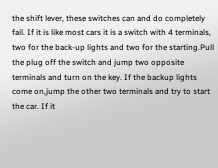the shift lever, these switches can and do completely fail. If it is like most cars it is a switch with 4 terminals, two for the back-up lights and two for the starting.Pull the plug off the switch and jump two opposite terminals and turn on the key. If the backup lights come on,jump the other two terminals and try to start the car. If it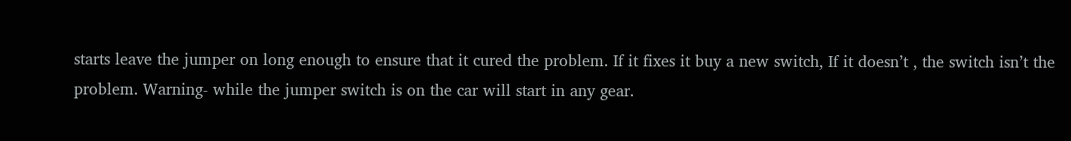starts leave the jumper on long enough to ensure that it cured the problem. If it fixes it buy a new switch, If it doesn’t , the switch isn’t the problem. Warning- while the jumper switch is on the car will start in any gear.